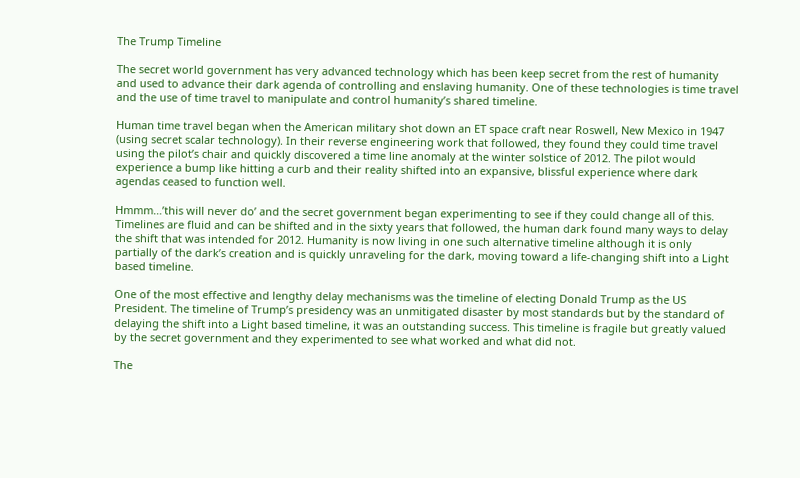The Trump Timeline

The secret world government has very advanced technology which has been keep secret from the rest of humanity and used to advance their dark agenda of controlling and enslaving humanity. One of these technologies is time travel and the use of time travel to manipulate and control humanity’s shared timeline.

Human time travel began when the American military shot down an ET space craft near Roswell, New Mexico in 1947 (using secret scalar technology). In their reverse engineering work that followed, they found they could time travel using the pilot’s chair and quickly discovered a time line anomaly at the winter solstice of 2012. The pilot would experience a bump like hitting a curb and their reality shifted into an expansive, blissful experience where dark agendas ceased to function well.

Hmmm…’this will never do’ and the secret government began experimenting to see if they could change all of this. Timelines are fluid and can be shifted and in the sixty years that followed, the human dark found many ways to delay the shift that was intended for 2012. Humanity is now living in one such alternative timeline although it is only partially of the dark’s creation and is quickly unraveling for the dark, moving toward a life-changing shift into a Light based timeline.

One of the most effective and lengthy delay mechanisms was the timeline of electing Donald Trump as the US President. The timeline of Trump’s presidency was an unmitigated disaster by most standards but by the standard of delaying the shift into a Light based timeline, it was an outstanding success. This timeline is fragile but greatly valued by the secret government and they experimented to see what worked and what did not.

The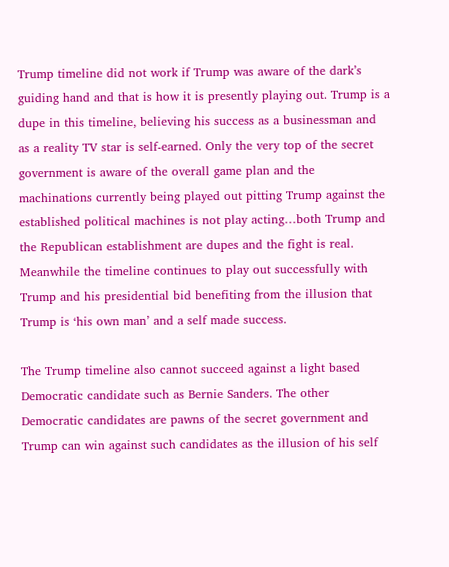Trump timeline did not work if Trump was aware of the dark’s guiding hand and that is how it is presently playing out. Trump is a dupe in this timeline, believing his success as a businessman and as a reality TV star is self-earned. Only the very top of the secret government is aware of the overall game plan and the machinations currently being played out pitting Trump against the established political machines is not play acting…both Trump and the Republican establishment are dupes and the fight is real. Meanwhile the timeline continues to play out successfully with Trump and his presidential bid benefiting from the illusion that Trump is ‘his own man’ and a self made success.

The Trump timeline also cannot succeed against a light based Democratic candidate such as Bernie Sanders. The other Democratic candidates are pawns of the secret government and Trump can win against such candidates as the illusion of his self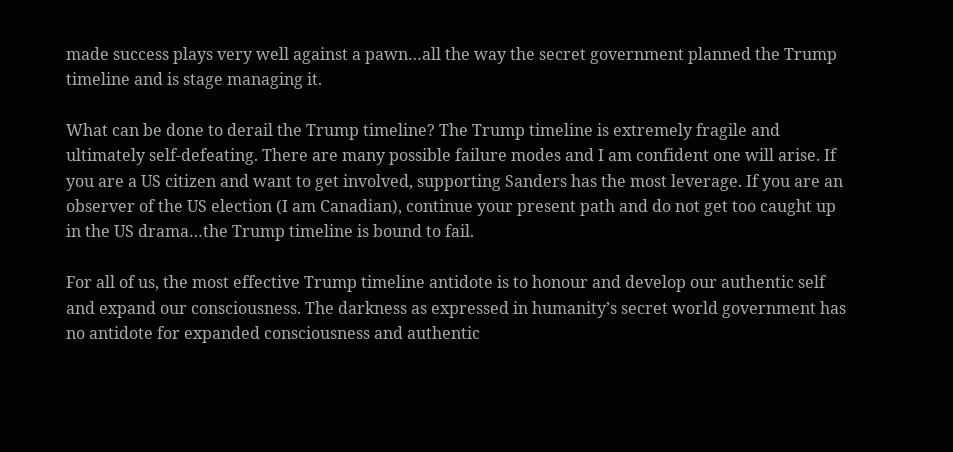made success plays very well against a pawn…all the way the secret government planned the Trump timeline and is stage managing it.

What can be done to derail the Trump timeline? The Trump timeline is extremely fragile and ultimately self-defeating. There are many possible failure modes and I am confident one will arise. If you are a US citizen and want to get involved, supporting Sanders has the most leverage. If you are an observer of the US election (I am Canadian), continue your present path and do not get too caught up in the US drama…the Trump timeline is bound to fail.

For all of us, the most effective Trump timeline antidote is to honour and develop our authentic self and expand our consciousness. The darkness as expressed in humanity’s secret world government has no antidote for expanded consciousness and authentic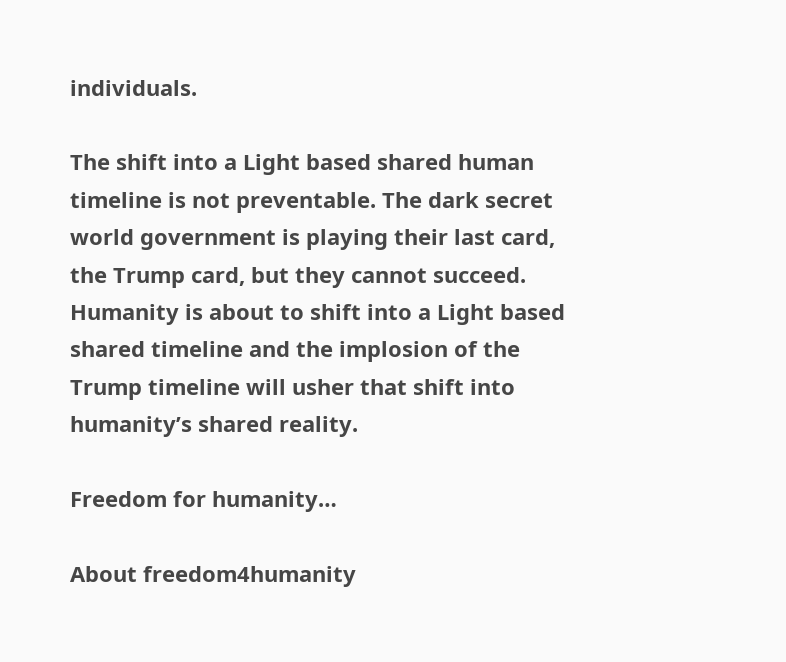individuals.

The shift into a Light based shared human timeline is not preventable. The dark secret world government is playing their last card, the Trump card, but they cannot succeed. Humanity is about to shift into a Light based shared timeline and the implosion of the Trump timeline will usher that shift into humanity’s shared reality.

Freedom for humanity…

About freedom4humanity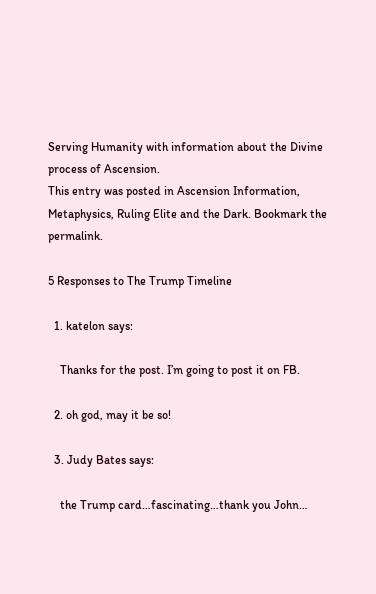Serving Humanity with information about the Divine process of Ascension.
This entry was posted in Ascension Information, Metaphysics, Ruling Elite and the Dark. Bookmark the permalink.

5 Responses to The Trump Timeline

  1. katelon says:

    Thanks for the post. I’m going to post it on FB.

  2. oh god, may it be so!

  3. Judy Bates says:

    the Trump card…fascinating…thank you John…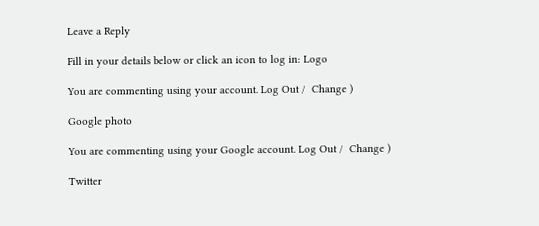Leave a Reply

Fill in your details below or click an icon to log in: Logo

You are commenting using your account. Log Out /  Change )

Google photo

You are commenting using your Google account. Log Out /  Change )

Twitter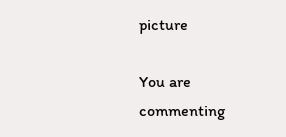picture

You are commenting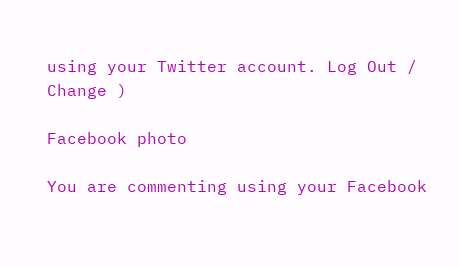using your Twitter account. Log Out /  Change )

Facebook photo

You are commenting using your Facebook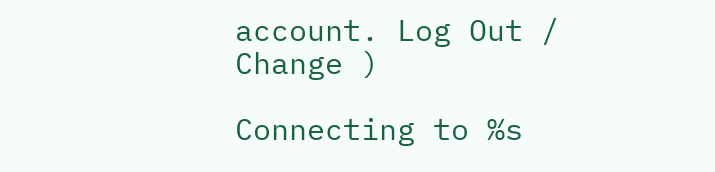account. Log Out /  Change )

Connecting to %s